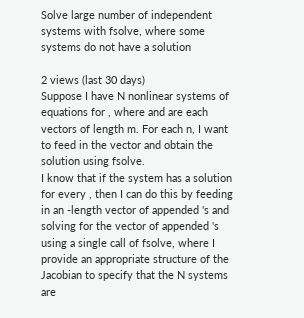Solve large number of independent systems with fsolve, where some systems do not have a solution

2 views (last 30 days)
Suppose I have N nonlinear systems of equations for , where and are each vectors of length m. For each n, I want to feed in the vector and obtain the solution using fsolve.
I know that if the system has a solution for every , then I can do this by feeding in an -length vector of appended 's and solving for the vector of appended 's using a single call of fsolve, where I provide an appropriate structure of the Jacobian to specify that the N systems are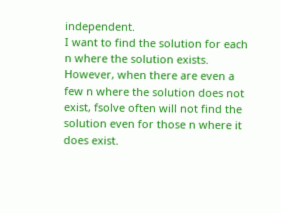independent.
I want to find the solution for each n where the solution exists. However, when there are even a few n where the solution does not exist, fsolve often will not find the solution even for those n where it does exist.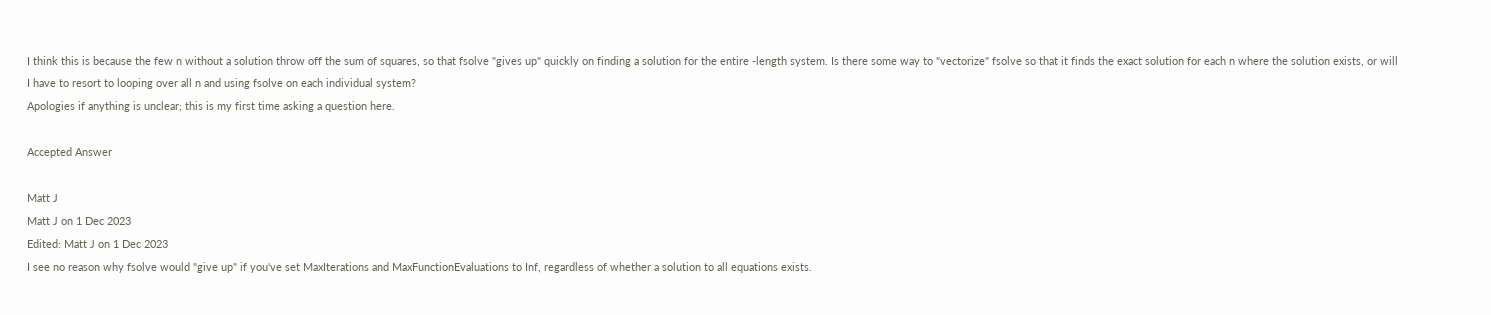I think this is because the few n without a solution throw off the sum of squares, so that fsolve "gives up" quickly on finding a solution for the entire -length system. Is there some way to "vectorize" fsolve so that it finds the exact solution for each n where the solution exists, or will I have to resort to looping over all n and using fsolve on each individual system?
Apologies if anything is unclear; this is my first time asking a question here.

Accepted Answer

Matt J
Matt J on 1 Dec 2023
Edited: Matt J on 1 Dec 2023
I see no reason why fsolve would "give up" if you've set MaxIterations and MaxFunctionEvaluations to Inf, regardless of whether a solution to all equations exists.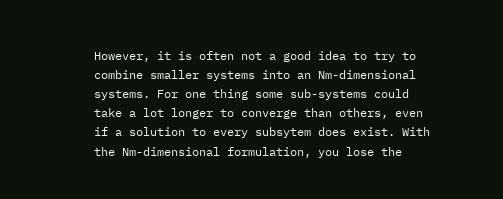However, it is often not a good idea to try to combine smaller systems into an Nm-dimensional systems. For one thing some sub-systems could take a lot longer to converge than others, even if a solution to every subsytem does exist. With the Nm-dimensional formulation, you lose the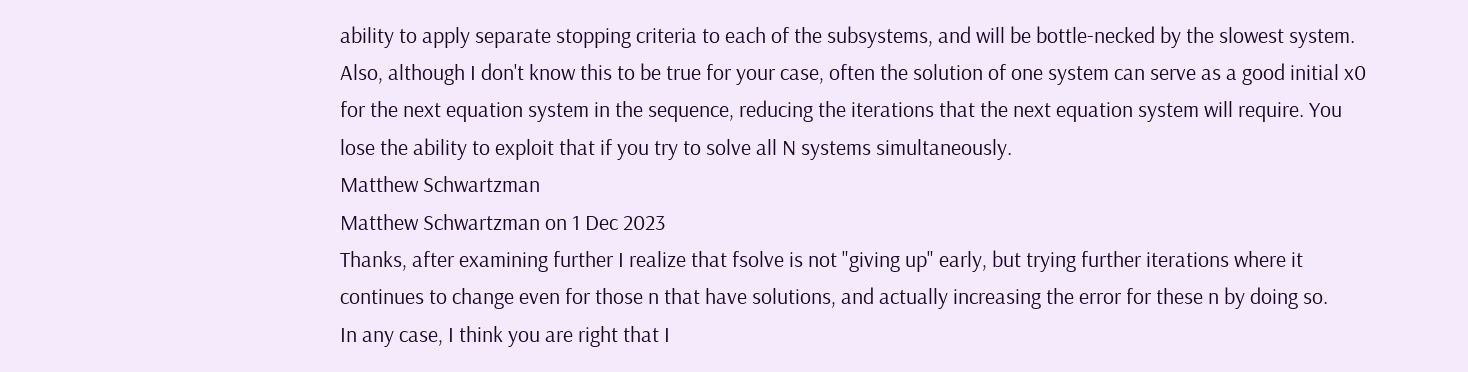ability to apply separate stopping criteria to each of the subsystems, and will be bottle-necked by the slowest system.
Also, although I don't know this to be true for your case, often the solution of one system can serve as a good initial x0 for the next equation system in the sequence, reducing the iterations that the next equation system will require. You lose the ability to exploit that if you try to solve all N systems simultaneously.
Matthew Schwartzman
Matthew Schwartzman on 1 Dec 2023
Thanks, after examining further I realize that fsolve is not "giving up" early, but trying further iterations where it continues to change even for those n that have solutions, and actually increasing the error for these n by doing so.
In any case, I think you are right that I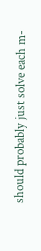should probably just solve each m-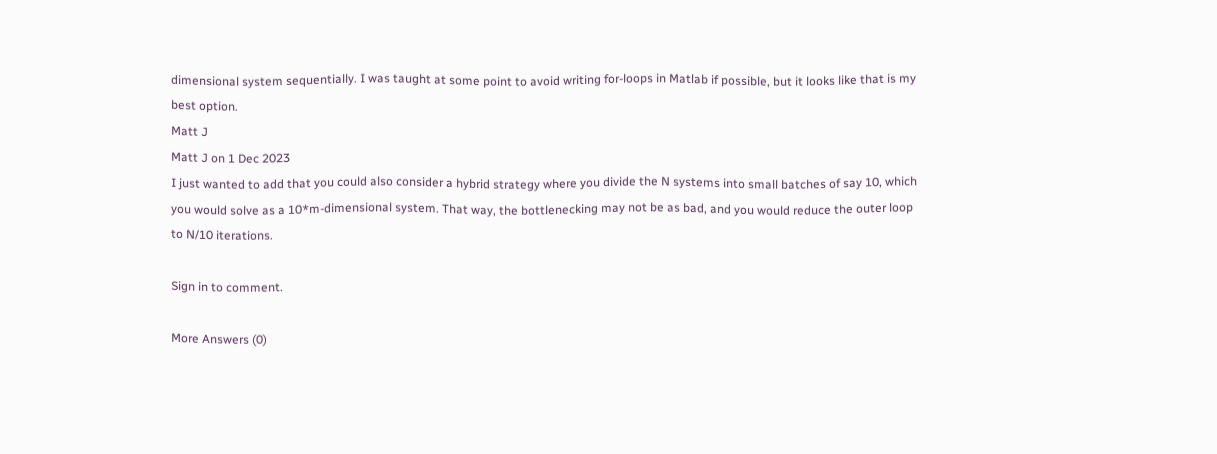dimensional system sequentially. I was taught at some point to avoid writing for-loops in Matlab if possible, but it looks like that is my best option.
Matt J
Matt J on 1 Dec 2023
I just wanted to add that you could also consider a hybrid strategy where you divide the N systems into small batches of say 10, which you would solve as a 10*m-dimensional system. That way, the bottlenecking may not be as bad, and you would reduce the outer loop to N/10 iterations.

Sign in to comment.

More Answers (0)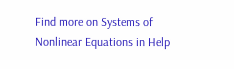Find more on Systems of Nonlinear Equations in Help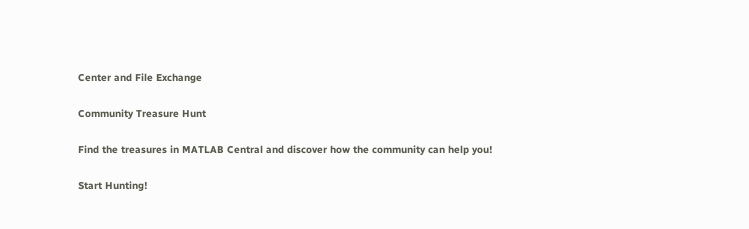Center and File Exchange

Community Treasure Hunt

Find the treasures in MATLAB Central and discover how the community can help you!

Start Hunting!